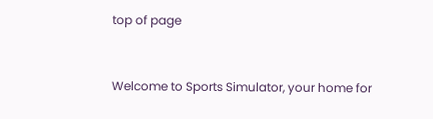top of page


Welcome to Sports Simulator, your home for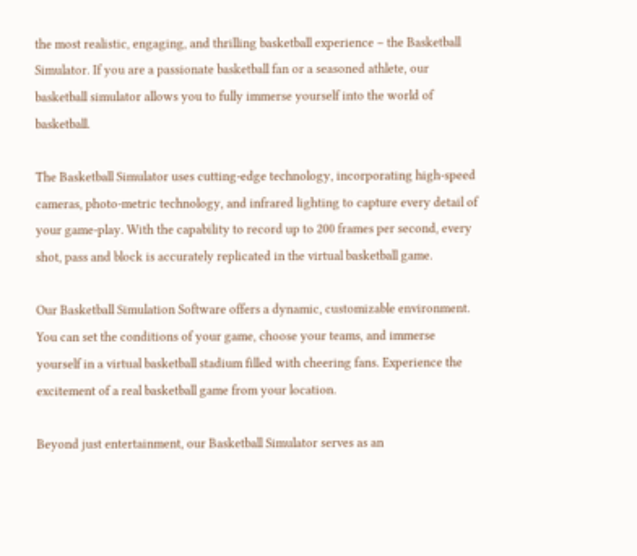the most realistic, engaging, and thrilling basketball experience – the Basketball Simulator. If you are a passionate basketball fan or a seasoned athlete, our basketball simulator allows you to fully immerse yourself into the world of basketball.

The Basketball Simulator uses cutting-edge technology, incorporating high-speed cameras, photo-metric technology, and infrared lighting to capture every detail of your game-play. With the capability to record up to 200 frames per second, every shot, pass and block is accurately replicated in the virtual basketball game.

Our Basketball Simulation Software offers a dynamic, customizable environment. You can set the conditions of your game, choose your teams, and immerse yourself in a virtual basketball stadium filled with cheering fans. Experience the excitement of a real basketball game from your location.

Beyond just entertainment, our Basketball Simulator serves as an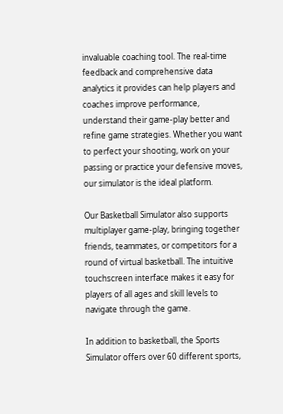invaluable coaching tool. The real-time feedback and comprehensive data analytics it provides can help players and coaches improve performance, understand their game-play better and refine game strategies. Whether you want to perfect your shooting, work on your passing or practice your defensive moves, our simulator is the ideal platform.

Our Basketball Simulator also supports multiplayer game-play, bringing together friends, teammates, or competitors for a round of virtual basketball. The intuitive touchscreen interface makes it easy for players of all ages and skill levels to navigate through the game.

In addition to basketball, the Sports Simulator offers over 60 different sports,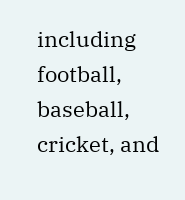including football, baseball, cricket, and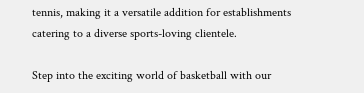tennis, making it a versatile addition for establishments catering to a diverse sports-loving clientele.

Step into the exciting world of basketball with our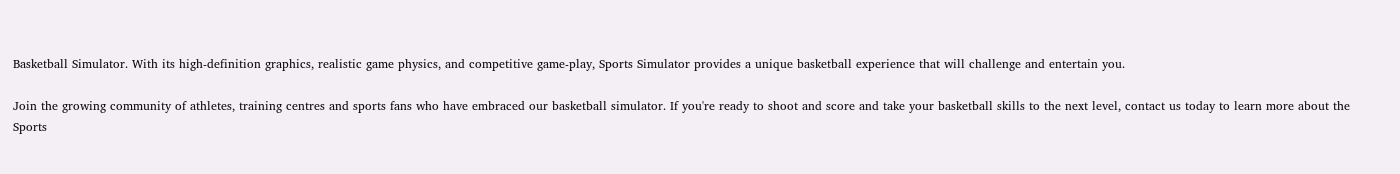Basketball Simulator. With its high-definition graphics, realistic game physics, and competitive game-play, Sports Simulator provides a unique basketball experience that will challenge and entertain you.

Join the growing community of athletes, training centres and sports fans who have embraced our basketball simulator. If you're ready to shoot and score and take your basketball skills to the next level, contact us today to learn more about the Sports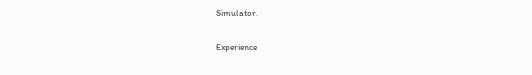Simulator.

Experience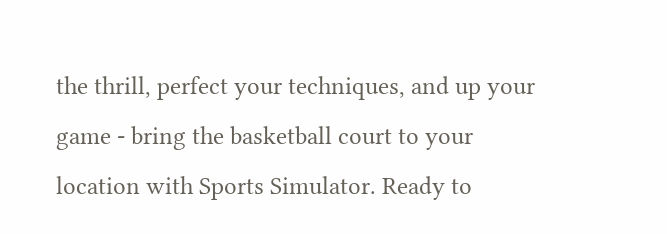the thrill, perfect your techniques, and up your game - bring the basketball court to your location with Sports Simulator. Ready to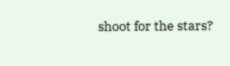shoot for the stars?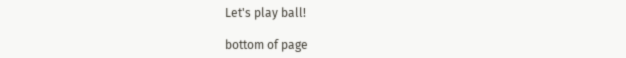Let's play ball!

bottom of page